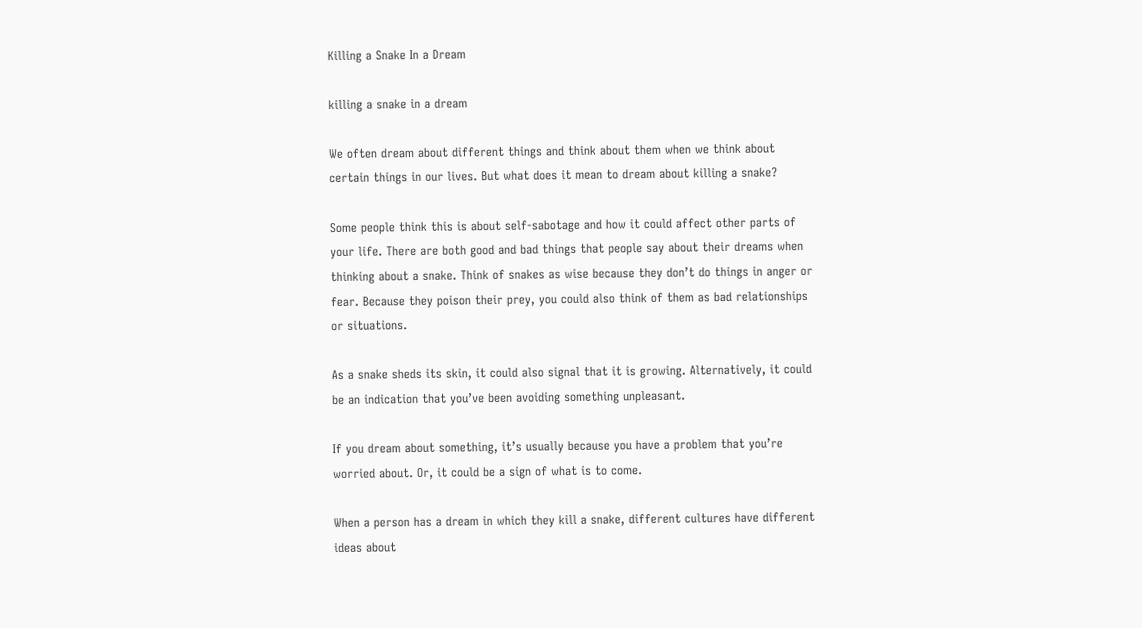Killing a Snake In a Dream

killing a snake in a dream

We often dream about different things and think about them when we think about certain things in our lives. But what does it mean to dream about killing a snake?

Some people think this is about self-sabotage and how it could affect other parts of your life. There are both good and bad things that people say about their dreams when thinking about a snake. Think of snakes as wise because they don’t do things in anger or fear. Because they poison their prey, you could also think of them as bad relationships or situations.

As a snake sheds its skin, it could also signal that it is growing. Alternatively, it could be an indication that you’ve been avoiding something unpleasant.

If you dream about something, it’s usually because you have a problem that you’re worried about. Or, it could be a sign of what is to come.

When a person has a dream in which they kill a snake, different cultures have different ideas about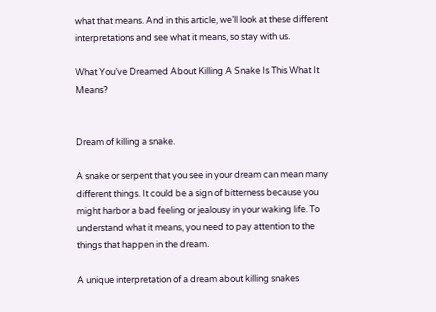what that means. And in this article, we’ll look at these different interpretations and see what it means, so stay with us.

What You’ve Dreamed About Killing A Snake Is This What It Means?


Dream of killing a snake.

A snake or serpent that you see in your dream can mean many different things. It could be a sign of bitterness because you might harbor a bad feeling or jealousy in your waking life. To understand what it means, you need to pay attention to the things that happen in the dream.

A unique interpretation of a dream about killing snakes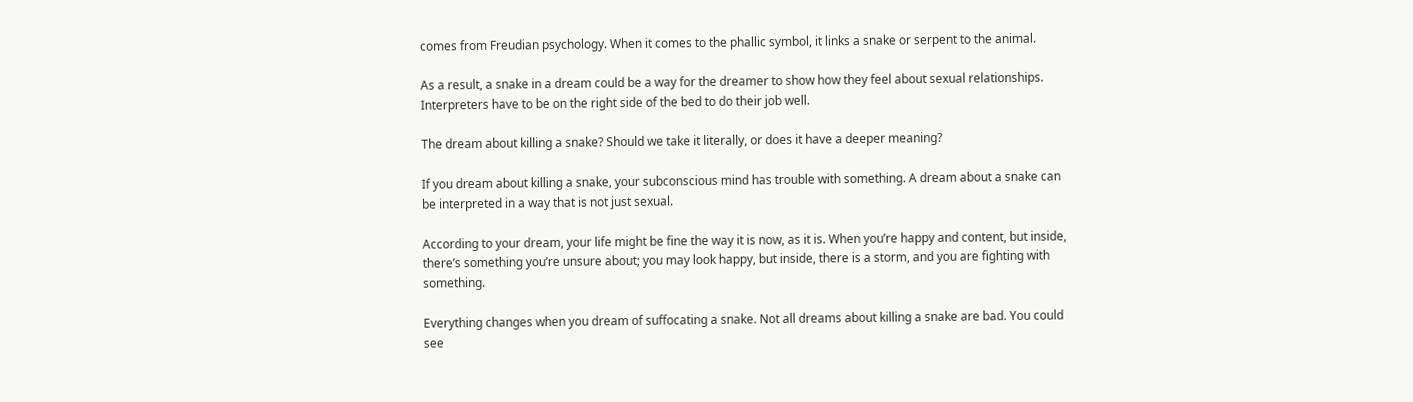comes from Freudian psychology. When it comes to the phallic symbol, it links a snake or serpent to the animal.

As a result, a snake in a dream could be a way for the dreamer to show how they feel about sexual relationships. Interpreters have to be on the right side of the bed to do their job well.

The dream about killing a snake? Should we take it literally, or does it have a deeper meaning?

If you dream about killing a snake, your subconscious mind has trouble with something. A dream about a snake can be interpreted in a way that is not just sexual.

According to your dream, your life might be fine the way it is now, as it is. When you’re happy and content, but inside, there’s something you’re unsure about; you may look happy, but inside, there is a storm, and you are fighting with something.

Everything changes when you dream of suffocating a snake. Not all dreams about killing a snake are bad. You could see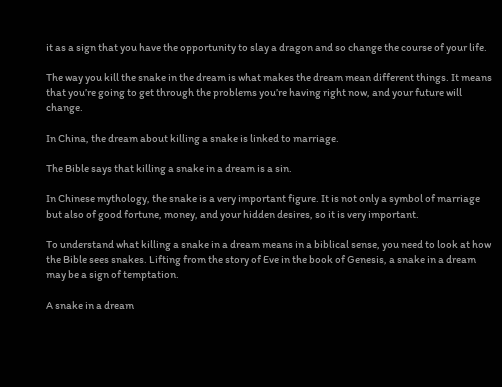it as a sign that you have the opportunity to slay a dragon and so change the course of your life.

The way you kill the snake in the dream is what makes the dream mean different things. It means that you’re going to get through the problems you’re having right now, and your future will change.

In China, the dream about killing a snake is linked to marriage.

The Bible says that killing a snake in a dream is a sin.

In Chinese mythology, the snake is a very important figure. It is not only a symbol of marriage but also of good fortune, money, and your hidden desires, so it is very important.

To understand what killing a snake in a dream means in a biblical sense, you need to look at how the Bible sees snakes. Lifting from the story of Eve in the book of Genesis, a snake in a dream may be a sign of temptation.

A snake in a dream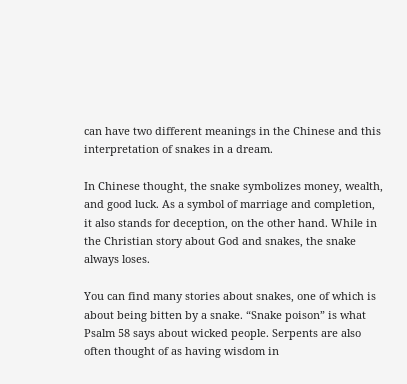can have two different meanings in the Chinese and this interpretation of snakes in a dream.

In Chinese thought, the snake symbolizes money, wealth, and good luck. As a symbol of marriage and completion, it also stands for deception, on the other hand. While in the Christian story about God and snakes, the snake always loses.

You can find many stories about snakes, one of which is about being bitten by a snake. “Snake poison” is what Psalm 58 says about wicked people. Serpents are also often thought of as having wisdom in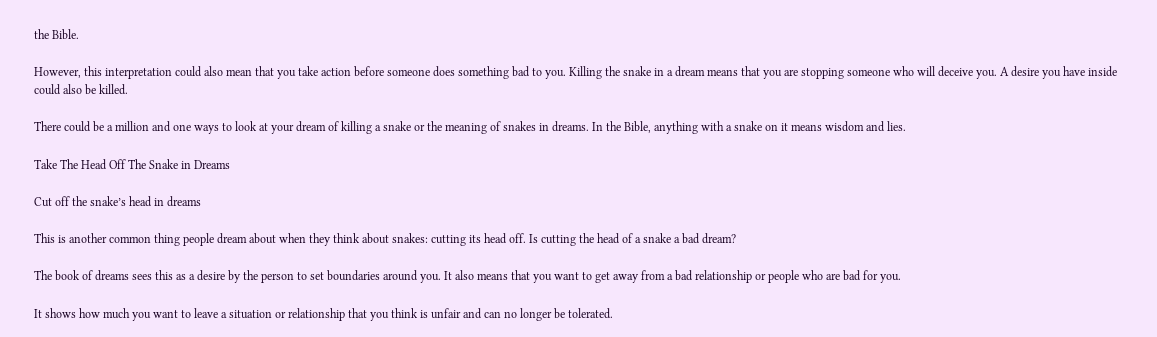the Bible.

However, this interpretation could also mean that you take action before someone does something bad to you. Killing the snake in a dream means that you are stopping someone who will deceive you. A desire you have inside could also be killed.

There could be a million and one ways to look at your dream of killing a snake or the meaning of snakes in dreams. In the Bible, anything with a snake on it means wisdom and lies.

Take The Head Off The Snake in Dreams

Cut off the snake’s head in dreams

This is another common thing people dream about when they think about snakes: cutting its head off. Is cutting the head of a snake a bad dream?

The book of dreams sees this as a desire by the person to set boundaries around you. It also means that you want to get away from a bad relationship or people who are bad for you.

It shows how much you want to leave a situation or relationship that you think is unfair and can no longer be tolerated.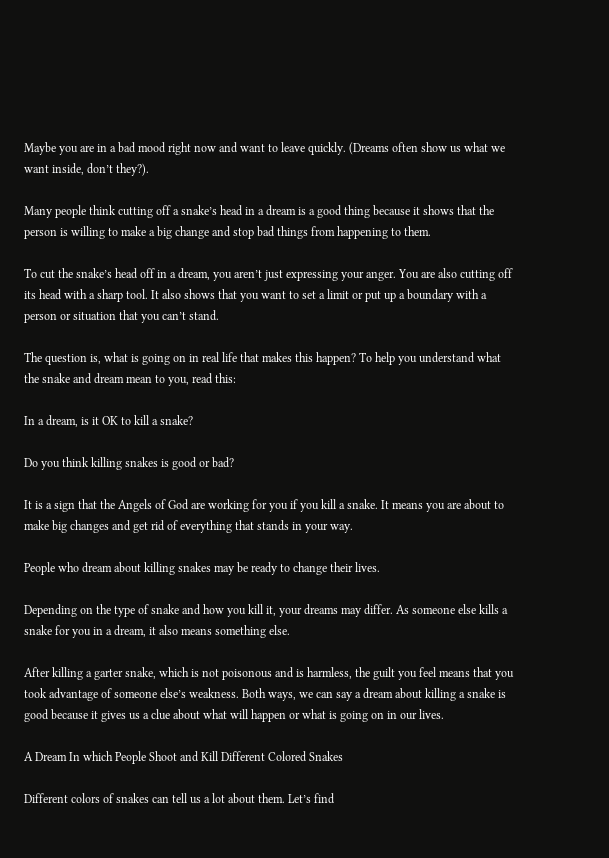Maybe you are in a bad mood right now and want to leave quickly. (Dreams often show us what we want inside, don’t they?).

Many people think cutting off a snake’s head in a dream is a good thing because it shows that the person is willing to make a big change and stop bad things from happening to them.

To cut the snake’s head off in a dream, you aren’t just expressing your anger. You are also cutting off its head with a sharp tool. It also shows that you want to set a limit or put up a boundary with a person or situation that you can’t stand.

The question is, what is going on in real life that makes this happen? To help you understand what the snake and dream mean to you, read this:

In a dream, is it OK to kill a snake?

Do you think killing snakes is good or bad?

It is a sign that the Angels of God are working for you if you kill a snake. It means you are about to make big changes and get rid of everything that stands in your way.

People who dream about killing snakes may be ready to change their lives.

Depending on the type of snake and how you kill it, your dreams may differ. As someone else kills a snake for you in a dream, it also means something else.

After killing a garter snake, which is not poisonous and is harmless, the guilt you feel means that you took advantage of someone else’s weakness. Both ways, we can say a dream about killing a snake is good because it gives us a clue about what will happen or what is going on in our lives.

A Dream In which People Shoot and Kill Different Colored Snakes

Different colors of snakes can tell us a lot about them. Let’s find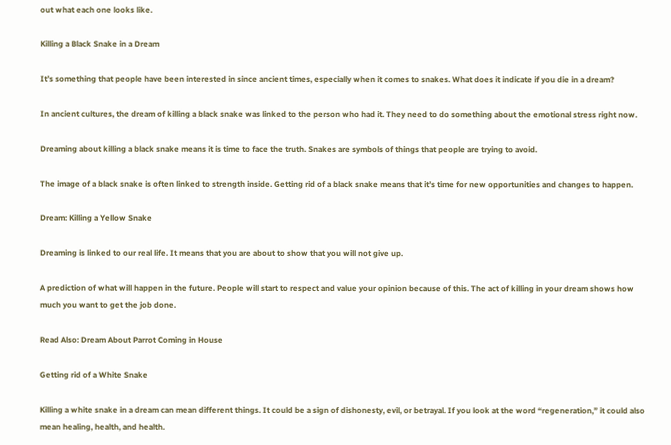out what each one looks like.

Killing a Black Snake in a Dream

It’s something that people have been interested in since ancient times, especially when it comes to snakes. What does it indicate if you die in a dream?

In ancient cultures, the dream of killing a black snake was linked to the person who had it. They need to do something about the emotional stress right now.

Dreaming about killing a black snake means it is time to face the truth. Snakes are symbols of things that people are trying to avoid.

The image of a black snake is often linked to strength inside. Getting rid of a black snake means that it’s time for new opportunities and changes to happen.

Dream: Killing a Yellow Snake

Dreaming is linked to our real life. It means that you are about to show that you will not give up.

A prediction of what will happen in the future. People will start to respect and value your opinion because of this. The act of killing in your dream shows how much you want to get the job done.

Read Also: Dream About Parrot Coming in House

Getting rid of a White Snake

Killing a white snake in a dream can mean different things. It could be a sign of dishonesty, evil, or betrayal. If you look at the word “regeneration,” it could also mean healing, health, and health.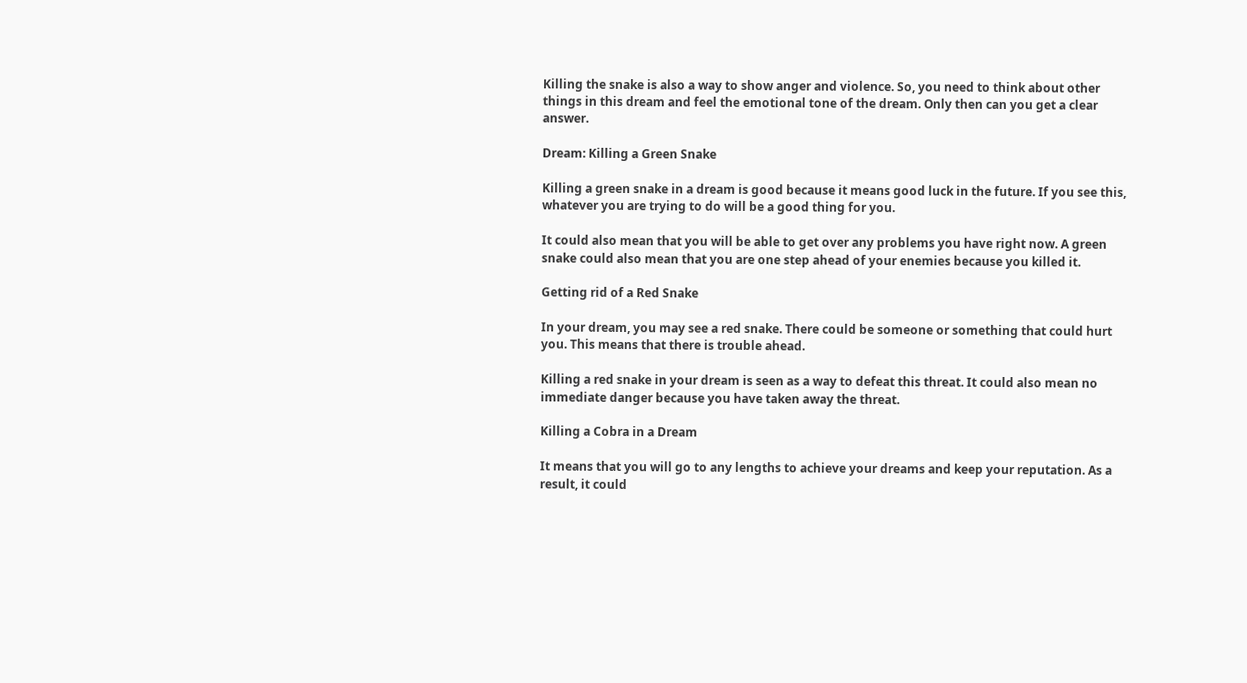Killing the snake is also a way to show anger and violence. So, you need to think about other things in this dream and feel the emotional tone of the dream. Only then can you get a clear answer.

Dream: Killing a Green Snake

Killing a green snake in a dream is good because it means good luck in the future. If you see this, whatever you are trying to do will be a good thing for you.

It could also mean that you will be able to get over any problems you have right now. A green snake could also mean that you are one step ahead of your enemies because you killed it.

Getting rid of a Red Snake

In your dream, you may see a red snake. There could be someone or something that could hurt you. This means that there is trouble ahead.

Killing a red snake in your dream is seen as a way to defeat this threat. It could also mean no immediate danger because you have taken away the threat.

Killing a Cobra in a Dream

It means that you will go to any lengths to achieve your dreams and keep your reputation. As a result, it could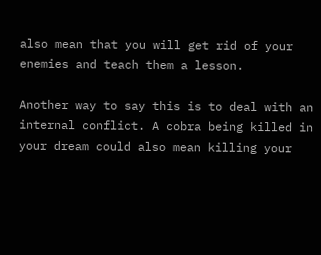also mean that you will get rid of your enemies and teach them a lesson.

Another way to say this is to deal with an internal conflict. A cobra being killed in your dream could also mean killing your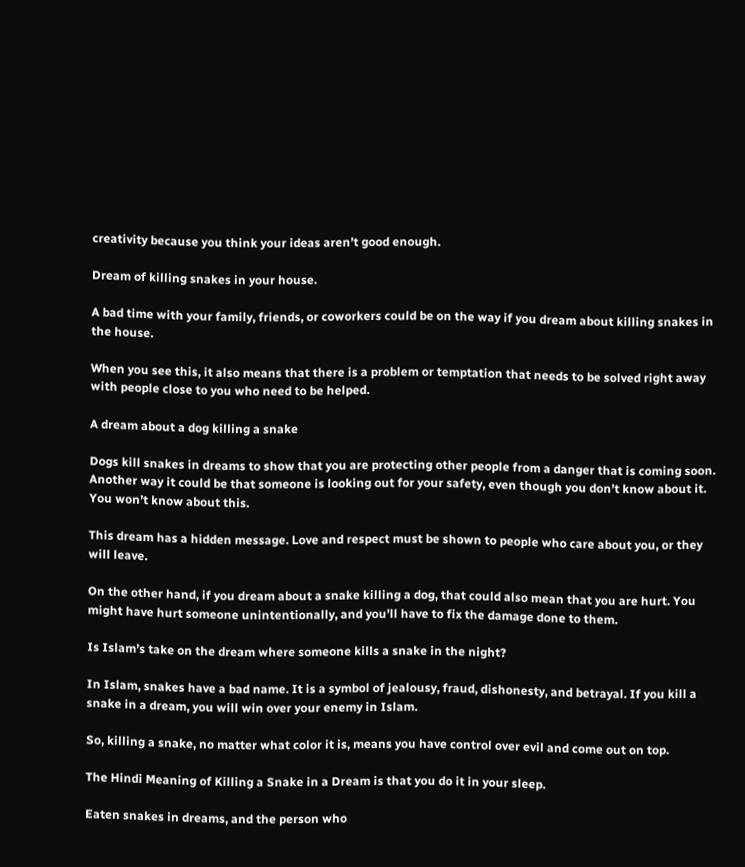creativity because you think your ideas aren’t good enough.

Dream of killing snakes in your house.

A bad time with your family, friends, or coworkers could be on the way if you dream about killing snakes in the house.

When you see this, it also means that there is a problem or temptation that needs to be solved right away with people close to you who need to be helped.

A dream about a dog killing a snake

Dogs kill snakes in dreams to show that you are protecting other people from a danger that is coming soon. Another way it could be that someone is looking out for your safety, even though you don’t know about it. You won’t know about this.

This dream has a hidden message. Love and respect must be shown to people who care about you, or they will leave.

On the other hand, if you dream about a snake killing a dog, that could also mean that you are hurt. You might have hurt someone unintentionally, and you’ll have to fix the damage done to them.

Is Islam’s take on the dream where someone kills a snake in the night?

In Islam, snakes have a bad name. It is a symbol of jealousy, fraud, dishonesty, and betrayal. If you kill a snake in a dream, you will win over your enemy in Islam.

So, killing a snake, no matter what color it is, means you have control over evil and come out on top.

The Hindi Meaning of Killing a Snake in a Dream is that you do it in your sleep.

Eaten snakes in dreams, and the person who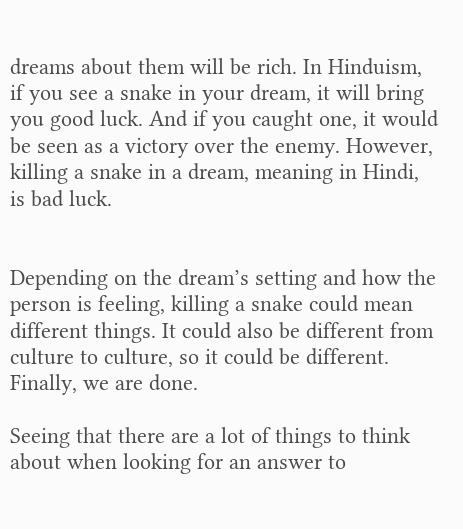dreams about them will be rich. In Hinduism, if you see a snake in your dream, it will bring you good luck. And if you caught one, it would be seen as a victory over the enemy. However, killing a snake in a dream, meaning in Hindi, is bad luck.


Depending on the dream’s setting and how the person is feeling, killing a snake could mean different things. It could also be different from culture to culture, so it could be different. Finally, we are done.

Seeing that there are a lot of things to think about when looking for an answer to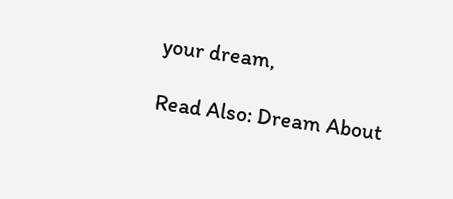your dream,

Read Also: Dream About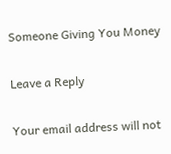Someone Giving You Money

Leave a Reply

Your email address will not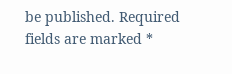be published. Required fields are marked *